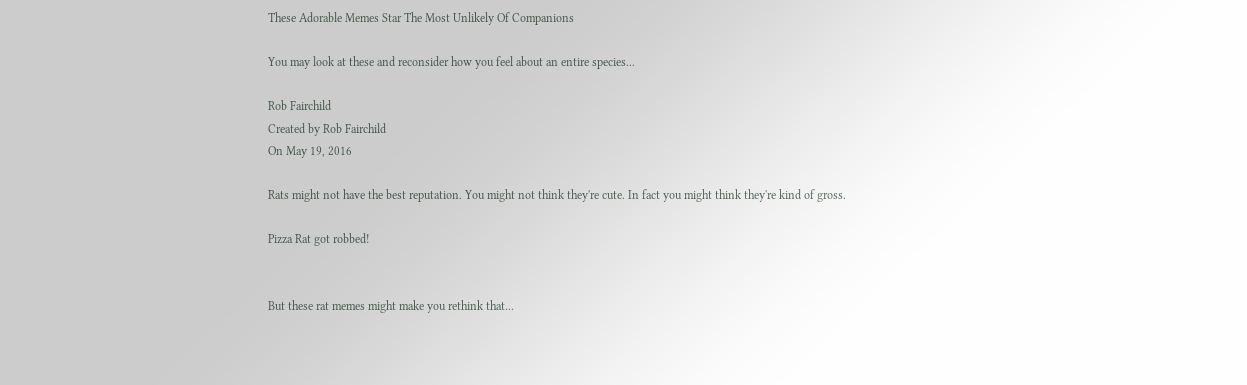These Adorable Memes Star The Most Unlikely Of Companions

You may look at these and reconsider how you feel about an entire species...

Rob Fairchild
Created by Rob Fairchild
On May 19, 2016

Rats might not have the best reputation. You might not think they're cute. In fact you might think they're kind of gross.

Pizza Rat got robbed!


But these rat memes might make you rethink that...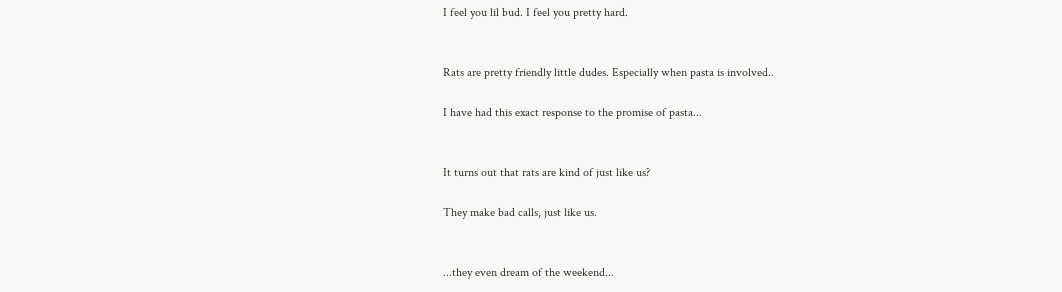I feel you lil bud. I feel you pretty hard.


Rats are pretty friendly little dudes. Especially when pasta is involved..

I have had this exact response to the promise of pasta...


It turns out that rats are kind of just like us?

They make bad calls, just like us.


...they even dream of the weekend...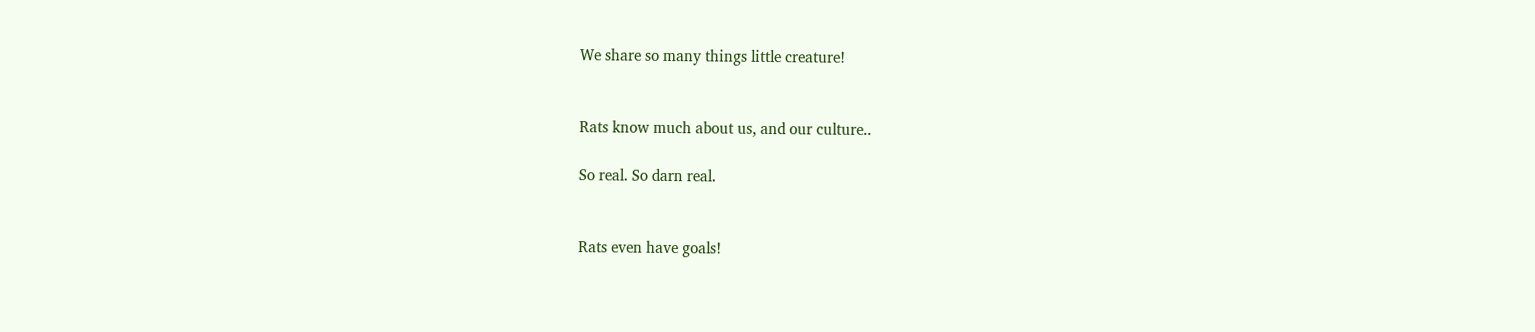We share so many things little creature!


Rats know much about us, and our culture..

So real. So darn real.


Rats even have goals!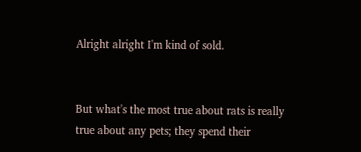Alright alright I'm kind of sold.


But what's the most true about rats is really true about any pets; they spend their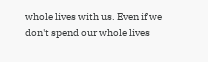whole lives with us. Even if we don't spend our whole lives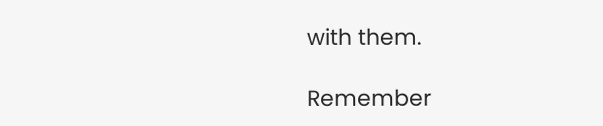with them.

Remember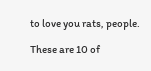to love you rats, people.

These are 10 of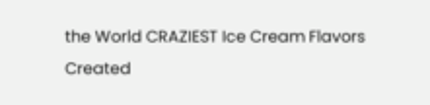the World CRAZIEST Ice Cream Flavors
Created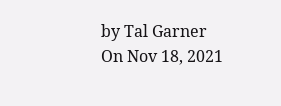by Tal Garner
On Nov 18, 2021